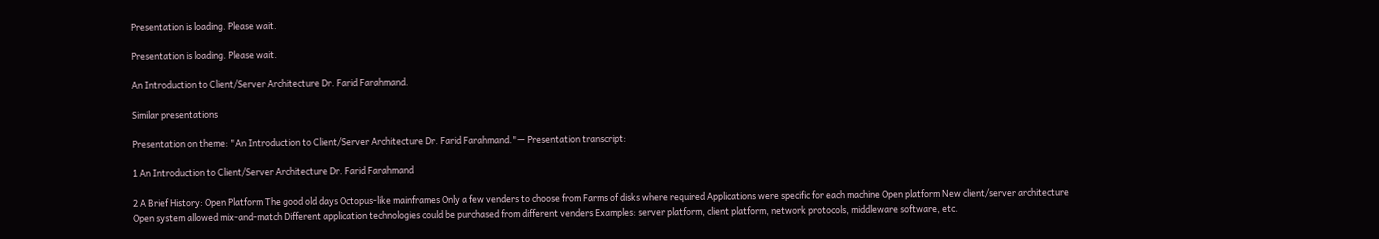Presentation is loading. Please wait.

Presentation is loading. Please wait.

An Introduction to Client/Server Architecture Dr. Farid Farahmand.

Similar presentations

Presentation on theme: "An Introduction to Client/Server Architecture Dr. Farid Farahmand."— Presentation transcript:

1 An Introduction to Client/Server Architecture Dr. Farid Farahmand

2 A Brief History: Open Platform The good old days Octopus-like mainframes Only a few venders to choose from Farms of disks where required Applications were specific for each machine Open platform New client/server architecture Open system allowed mix-and-match Different application technologies could be purchased from different venders Examples: server platform, client platform, network protocols, middleware software, etc.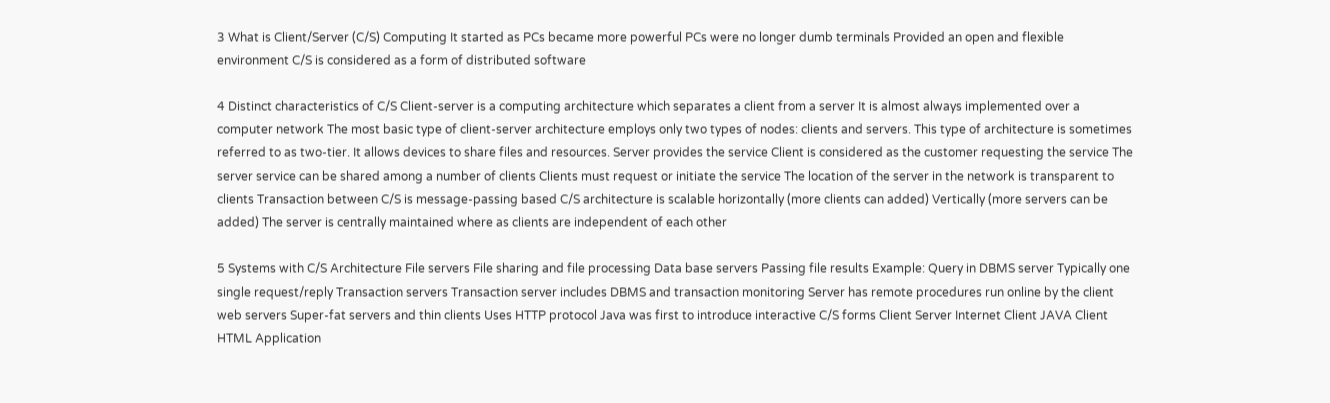3 What is Client/Server (C/S) Computing It started as PCs became more powerful PCs were no longer dumb terminals Provided an open and flexible environment C/S is considered as a form of distributed software

4 Distinct characteristics of C/S Client-server is a computing architecture which separates a client from a server It is almost always implemented over a computer network The most basic type of client-server architecture employs only two types of nodes: clients and servers. This type of architecture is sometimes referred to as two-tier. It allows devices to share files and resources. Server provides the service Client is considered as the customer requesting the service The server service can be shared among a number of clients Clients must request or initiate the service The location of the server in the network is transparent to clients Transaction between C/S is message-passing based C/S architecture is scalable horizontally (more clients can added) Vertically (more servers can be added) The server is centrally maintained where as clients are independent of each other

5 Systems with C/S Architecture File servers File sharing and file processing Data base servers Passing file results Example: Query in DBMS server Typically one single request/reply Transaction servers Transaction server includes DBMS and transaction monitoring Server has remote procedures run online by the client web servers Super-fat servers and thin clients Uses HTTP protocol Java was first to introduce interactive C/S forms Client Server Internet Client JAVA Client HTML Application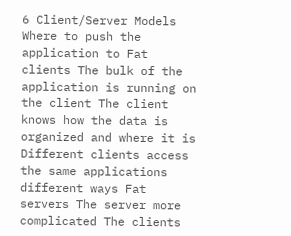6 Client/Server Models Where to push the application to Fat clients The bulk of the application is running on the client The client knows how the data is organized and where it is Different clients access the same applications different ways Fat servers The server more complicated The clients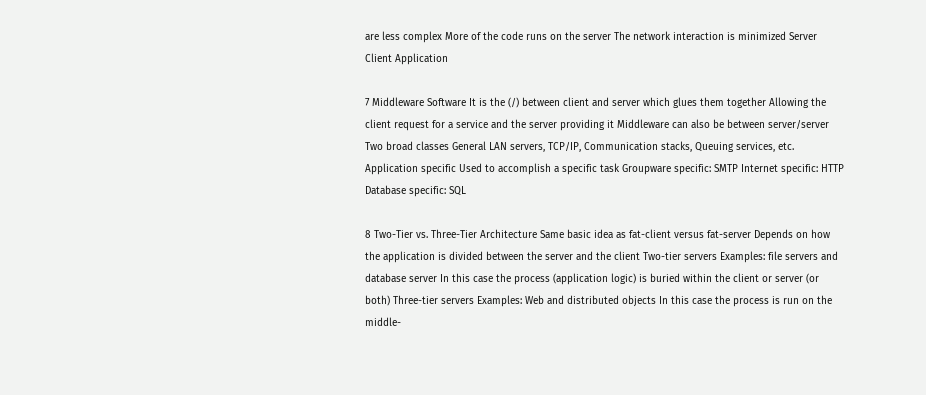are less complex More of the code runs on the server The network interaction is minimized Server Client Application

7 Middleware Software It is the (/) between client and server which glues them together Allowing the client request for a service and the server providing it Middleware can also be between server/server Two broad classes General LAN servers, TCP/IP, Communication stacks, Queuing services, etc. Application specific Used to accomplish a specific task Groupware specific: SMTP Internet specific: HTTP Database specific: SQL

8 Two-Tier vs. Three-Tier Architecture Same basic idea as fat-client versus fat-server Depends on how the application is divided between the server and the client Two-tier servers Examples: file servers and database server In this case the process (application logic) is buried within the client or server (or both) Three-tier servers Examples: Web and distributed objects In this case the process is run on the middle-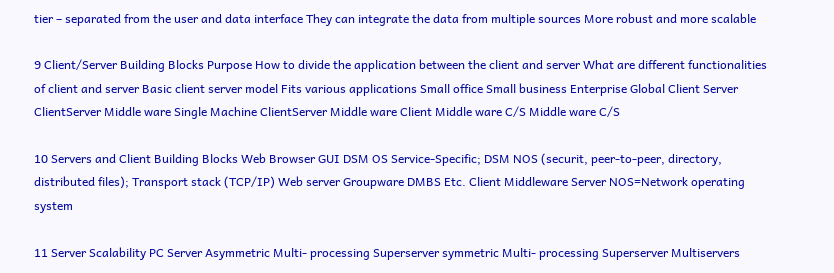tier – separated from the user and data interface They can integrate the data from multiple sources More robust and more scalable

9 Client/Server Building Blocks Purpose How to divide the application between the client and server What are different functionalities of client and server Basic client server model Fits various applications Small office Small business Enterprise Global Client Server ClientServer Middle ware Single Machine ClientServer Middle ware Client Middle ware C/S Middle ware C/S

10 Servers and Client Building Blocks Web Browser GUI DSM OS Service-Specific; DSM NOS (securit, peer-to-peer, directory, distributed files); Transport stack (TCP/IP) Web server Groupware DMBS Etc. Client Middleware Server NOS=Network operating system

11 Server Scalability PC Server Asymmetric Multi- processing Superserver symmetric Multi- processing Superserver Multiservers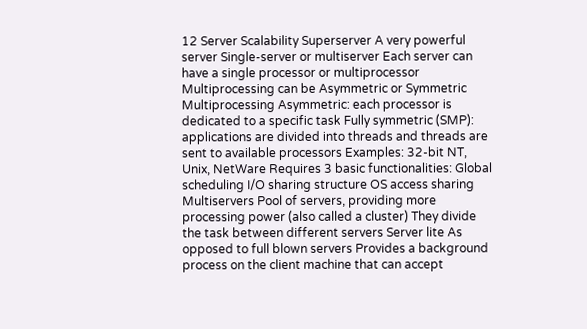12 Server Scalability Superserver A very powerful server Single-server or multiserver Each server can have a single processor or multiprocessor Multiprocessing can be Asymmetric or Symmetric Multiprocessing Asymmetric: each processor is dedicated to a specific task Fully symmetric (SMP): applications are divided into threads and threads are sent to available processors Examples: 32-bit NT, Unix, NetWare Requires 3 basic functionalities: Global scheduling I/O sharing structure OS access sharing Multiservers Pool of servers, providing more processing power (also called a cluster) They divide the task between different servers Server lite As opposed to full blown servers Provides a background process on the client machine that can accept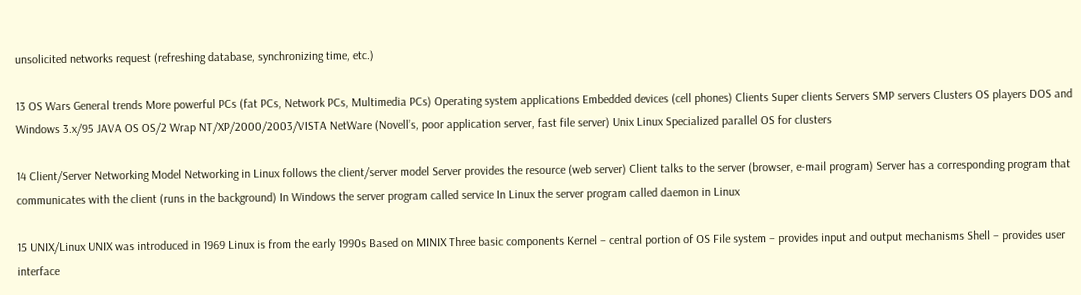unsolicited networks request (refreshing database, synchronizing time, etc.)

13 OS Wars General trends More powerful PCs (fat PCs, Network PCs, Multimedia PCs) Operating system applications Embedded devices (cell phones) Clients Super clients Servers SMP servers Clusters OS players DOS and Windows 3.x/95 JAVA OS OS/2 Wrap NT/XP/2000/2003/VISTA NetWare (Novell’s, poor application server, fast file server) Unix Linux Specialized parallel OS for clusters

14 Client/Server Networking Model Networking in Linux follows the client/server model Server provides the resource (web server) Client talks to the server (browser, e-mail program) Server has a corresponding program that communicates with the client (runs in the background) In Windows the server program called service In Linux the server program called daemon in Linux

15 UNIX/Linux UNIX was introduced in 1969 Linux is from the early 1990s Based on MINIX Three basic components Kernel – central portion of OS File system – provides input and output mechanisms Shell – provides user interface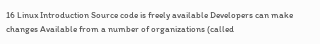16 Linux Introduction Source code is freely available Developers can make changes Available from a number of organizations (called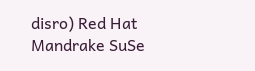disro) Red Hat Mandrake SuSe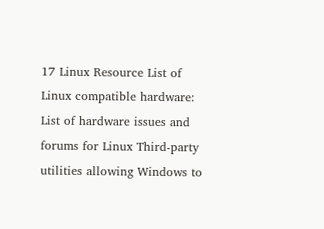17 Linux Resource List of Linux compatible hardware: List of hardware issues and forums for Linux Third-party utilities allowing Windows to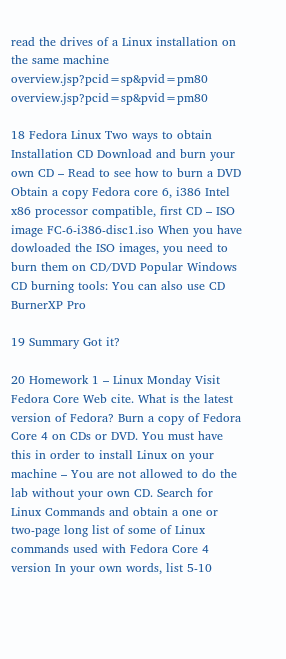read the drives of a Linux installation on the same machine overview.jsp?pcid=sp&pvid=pm80 overview.jsp?pcid=sp&pvid=pm80

18 Fedora Linux Two ways to obtain Installation CD Download and burn your own CD – Read to see how to burn a DVD Obtain a copy Fedora core 6, i386 Intel x86 processor compatible, first CD – ISO image FC-6-i386-disc1.iso When you have dowloaded the ISO images, you need to burn them on CD/DVD Popular Windows CD burning tools: You can also use CD BurnerXP Pro

19 Summary Got it?

20 Homework 1 – Linux Monday Visit Fedora Core Web cite. What is the latest version of Fedora? Burn a copy of Fedora Core 4 on CDs or DVD. You must have this in order to install Linux on your machine – You are not allowed to do the lab without your own CD. Search for Linux Commands and obtain a one or two-page long list of some of Linux commands used with Fedora Core 4 version In your own words, list 5-10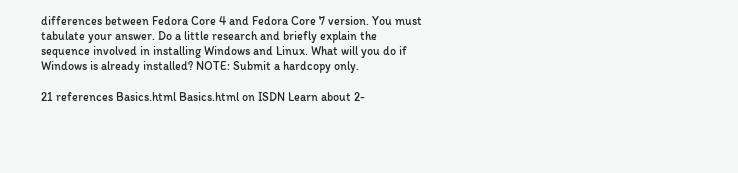differences between Fedora Core 4 and Fedora Core 7 version. You must tabulate your answer. Do a little research and briefly explain the sequence involved in installing Windows and Linux. What will you do if Windows is already installed? NOTE: Submit a hardcopy only.

21 references Basics.html Basics.html on ISDN Learn about 2-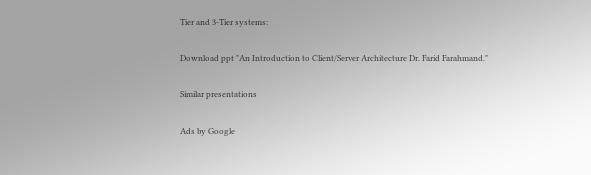Tier and 3-Tier systems:

Download ppt "An Introduction to Client/Server Architecture Dr. Farid Farahmand."

Similar presentations

Ads by Google